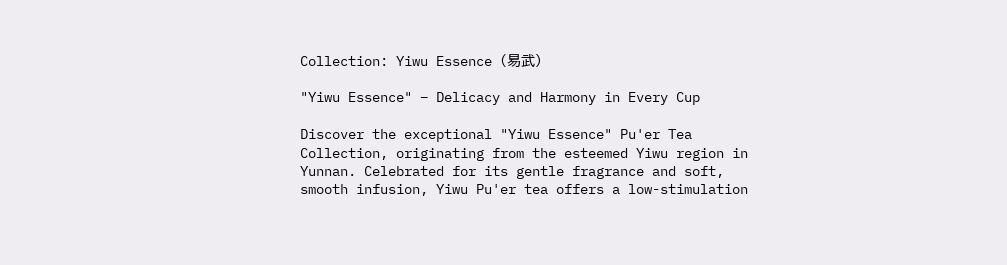Collection: Yiwu Essence (易武)

"Yiwu Essence" – Delicacy and Harmony in Every Cup

Discover the exceptional "Yiwu Essence" Pu'er Tea Collection, originating from the esteemed Yiwu region in Yunnan. Celebrated for its gentle fragrance and soft, smooth infusion, Yiwu Pu'er tea offers a low-stimulation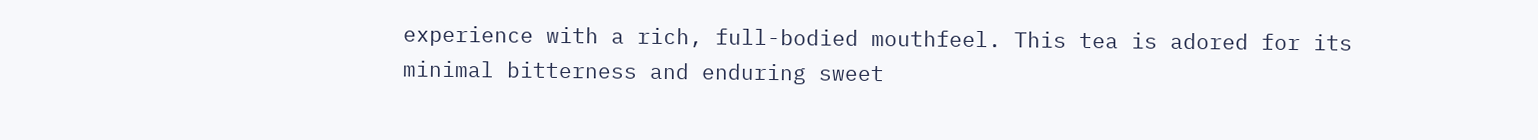experience with a rich, full-bodied mouthfeel. This tea is adored for its minimal bitterness and enduring sweet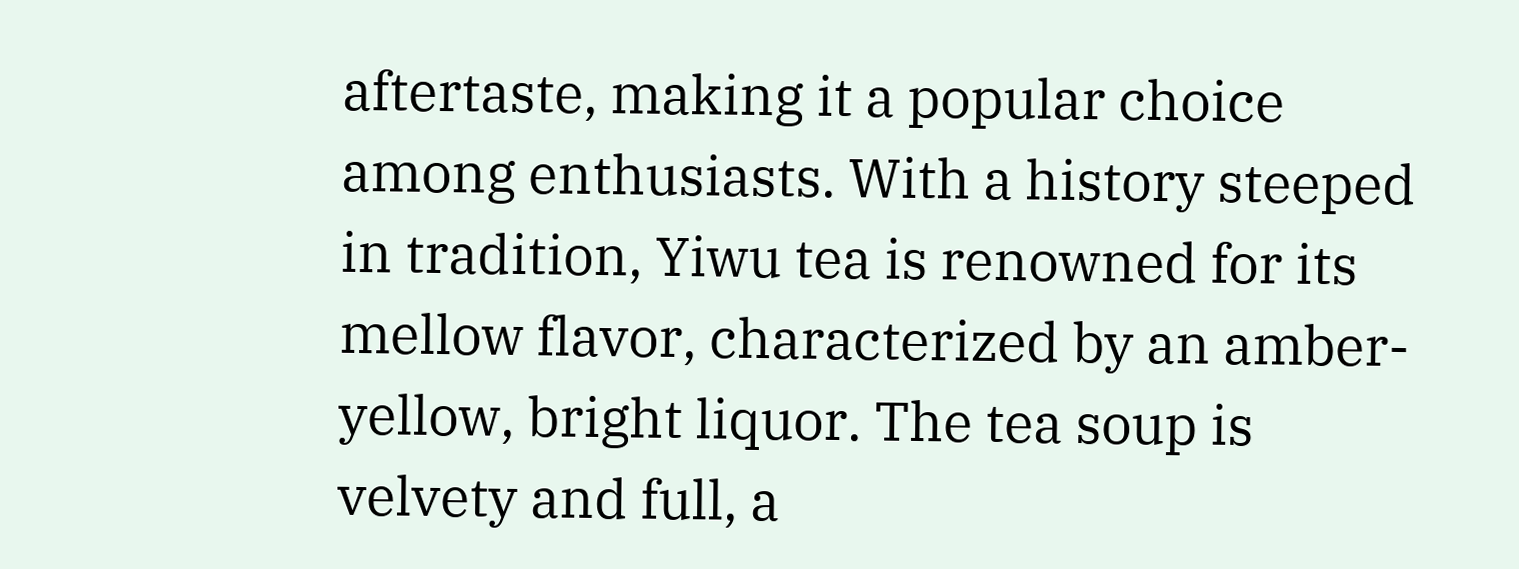aftertaste, making it a popular choice among enthusiasts. With a history steeped in tradition, Yiwu tea is renowned for its mellow flavor, characterized by an amber-yellow, bright liquor. The tea soup is velvety and full, a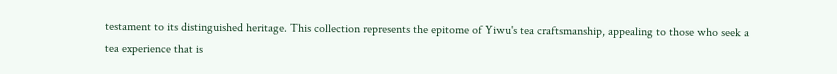testament to its distinguished heritage. This collection represents the epitome of Yiwu's tea craftsmanship, appealing to those who seek a tea experience that is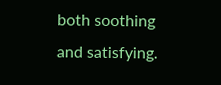both soothing and satisfying.